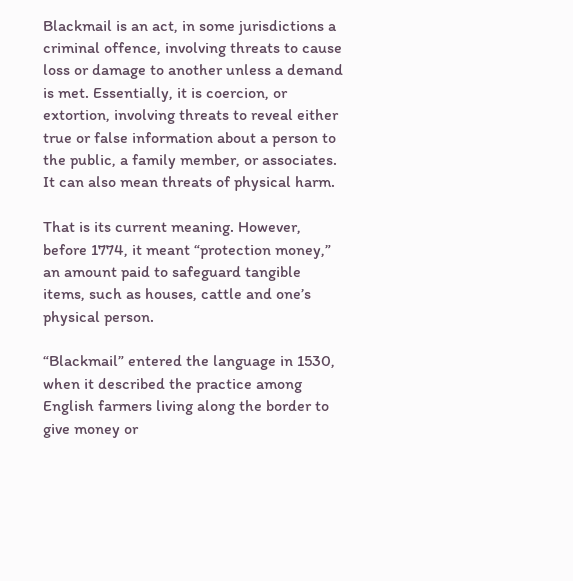Blackmail is an act, in some jurisdictions a criminal offence, involving threats to cause loss or damage to another unless a demand is met. Essentially, it is coercion, or extortion, involving threats to reveal either true or false information about a person to the public, a family member, or associates. It can also mean threats of physical harm.

That is its current meaning. However, before 1774, it meant “protection money,” an amount paid to safeguard tangible items, such as houses, cattle and one’s physical person.

“Blackmail” entered the language in 1530, when it described the practice among English farmers living along the border to give money or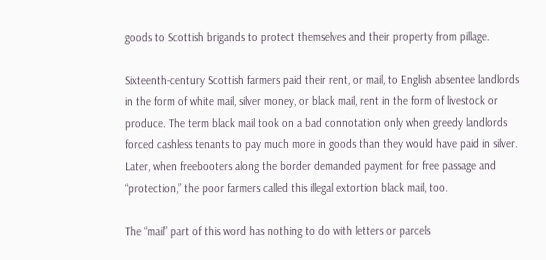goods to Scottish brigands to protect themselves and their property from pillage.

Sixteenth-century Scottish farmers paid their rent, or mail, to English absentee landlords in the form of white mail, silver money, or black mail, rent in the form of livestock or produce. The term black mail took on a bad connotation only when greedy landlords forced cashless tenants to pay much more in goods than they would have paid in silver. Later, when freebooters along the border demanded payment for free passage and “protection,” the poor farmers called this illegal extortion black mail, too.

The “mail” part of this word has nothing to do with letters or parcels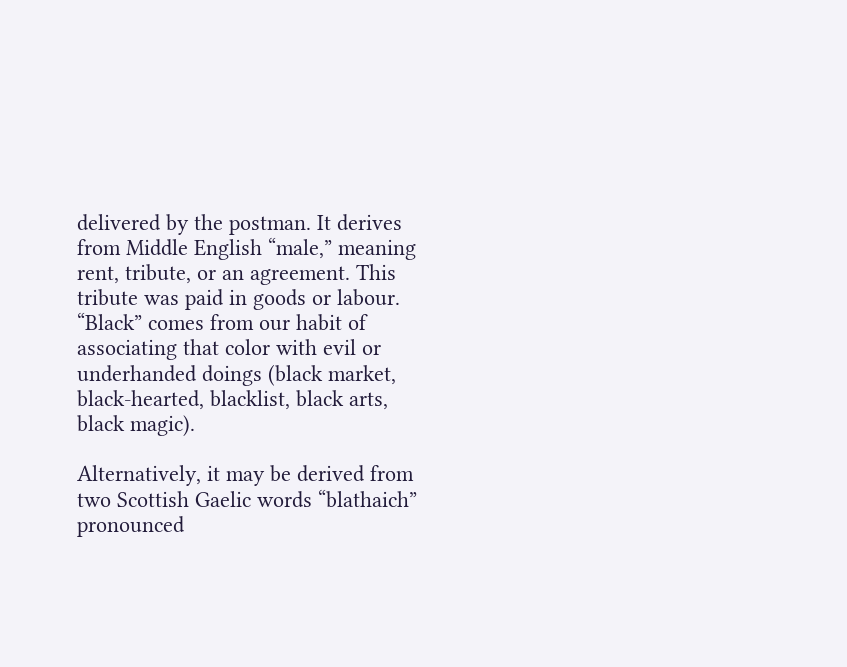delivered by the postman. It derives from Middle English “male,” meaning rent, tribute, or an agreement. This tribute was paid in goods or labour. “Black” comes from our habit of associating that color with evil or underhanded doings (black market, black-hearted, blacklist, black arts, black magic).

Alternatively, it may be derived from two Scottish Gaelic words “blathaich” pronounced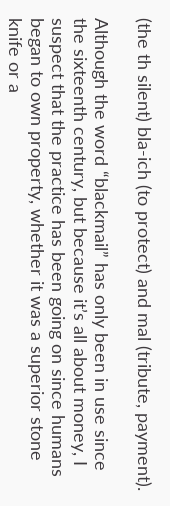(the th silent) bla-ich (to protect) and mal (tribute, payment).

Although the word “blackmail” has only been in use since the sixteenth century, but because it’s all about money, I suspect that the practice has been going on since humans began to own property, whether it was a superior stone knife or a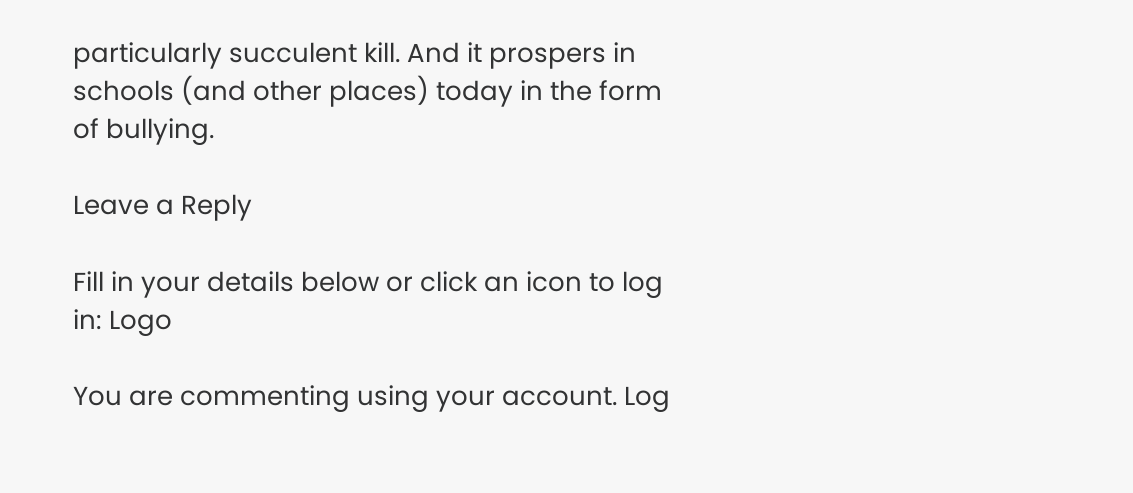particularly succulent kill. And it prospers in schools (and other places) today in the form of bullying.

Leave a Reply

Fill in your details below or click an icon to log in: Logo

You are commenting using your account. Log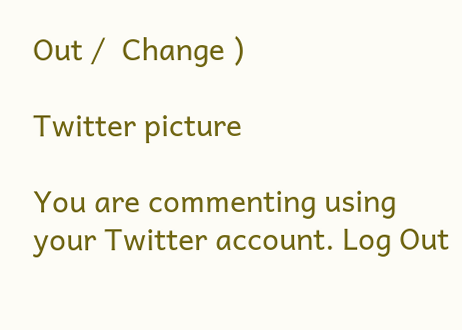Out /  Change )

Twitter picture

You are commenting using your Twitter account. Log Out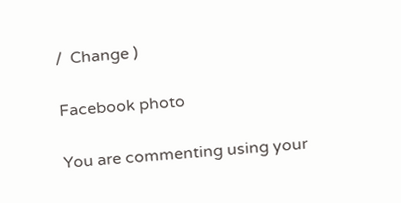/  Change )

Facebook photo

You are commenting using your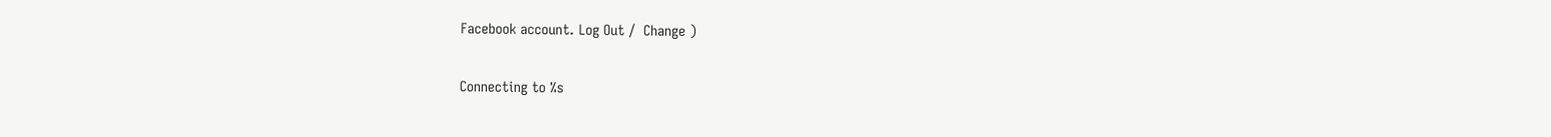Facebook account. Log Out /  Change )

Connecting to %s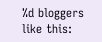%d bloggers like this: